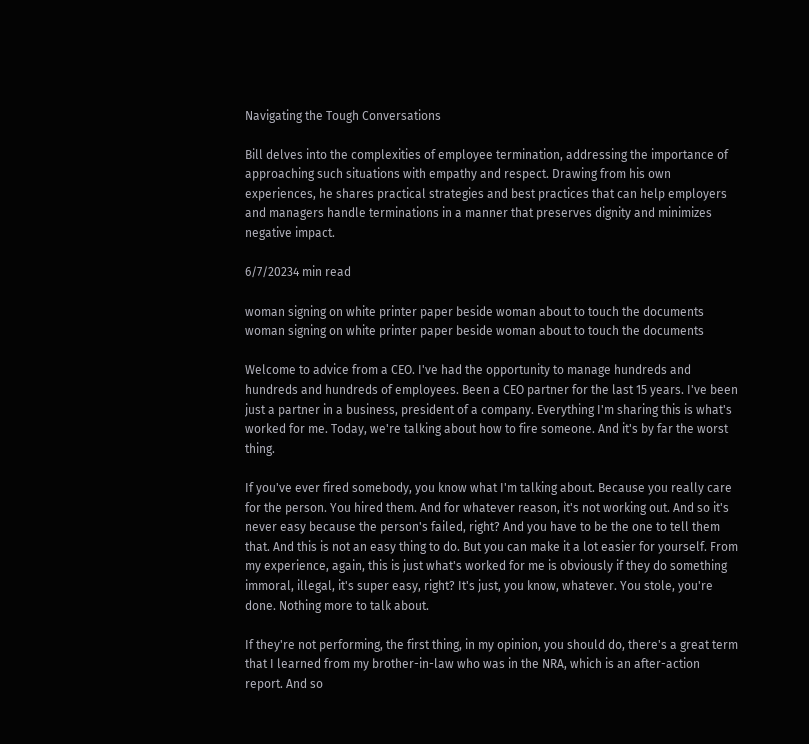Navigating the Tough Conversations

Bill delves into the complexities of employee termination, addressing the importance of approaching such situations with empathy and respect. Drawing from his own experiences, he shares practical strategies and best practices that can help employers and managers handle terminations in a manner that preserves dignity and minimizes negative impact.

6/7/20234 min read

woman signing on white printer paper beside woman about to touch the documents
woman signing on white printer paper beside woman about to touch the documents

Welcome to advice from a CEO. I've had the opportunity to manage hundreds and hundreds and hundreds of employees. Been a CEO partner for the last 15 years. I've been just a partner in a business, president of a company. Everything I'm sharing this is what's worked for me. Today, we're talking about how to fire someone. And it's by far the worst thing.

If you've ever fired somebody, you know what I'm talking about. Because you really care for the person. You hired them. And for whatever reason, it's not working out. And so it's never easy because the person's failed, right? And you have to be the one to tell them that. And this is not an easy thing to do. But you can make it a lot easier for yourself. From my experience, again, this is just what's worked for me is obviously if they do something immoral, illegal, it's super easy, right? It's just, you know, whatever. You stole, you're done. Nothing more to talk about.

If they're not performing, the first thing, in my opinion, you should do, there's a great term that I learned from my brother-in-law who was in the NRA, which is an after-action report. And so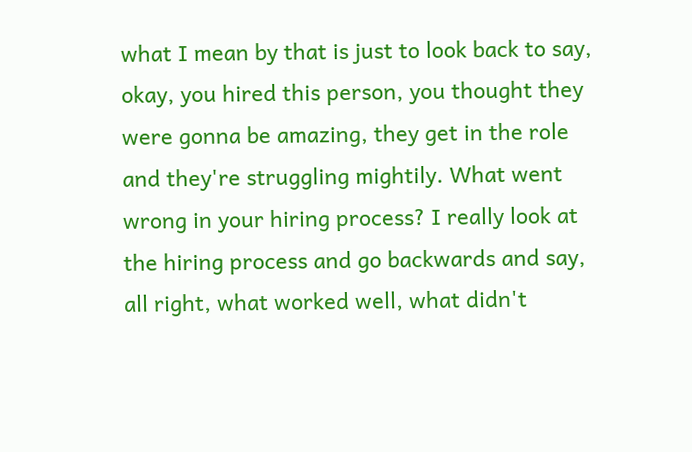what I mean by that is just to look back to say, okay, you hired this person, you thought they were gonna be amazing, they get in the role and they're struggling mightily. What went wrong in your hiring process? I really look at the hiring process and go backwards and say, all right, what worked well, what didn't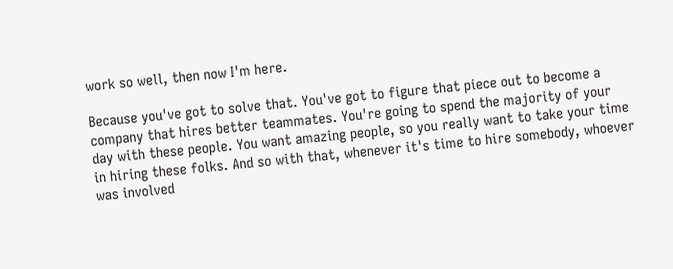work so well, then now I'm here.

Because you've got to solve that. You've got to figure that piece out to become a company that hires better teammates. You're going to spend the majority of your day with these people. You want amazing people, so you really want to take your time in hiring these folks. And so with that, whenever it's time to hire somebody, whoever was involved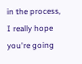in the process, I really hope you're going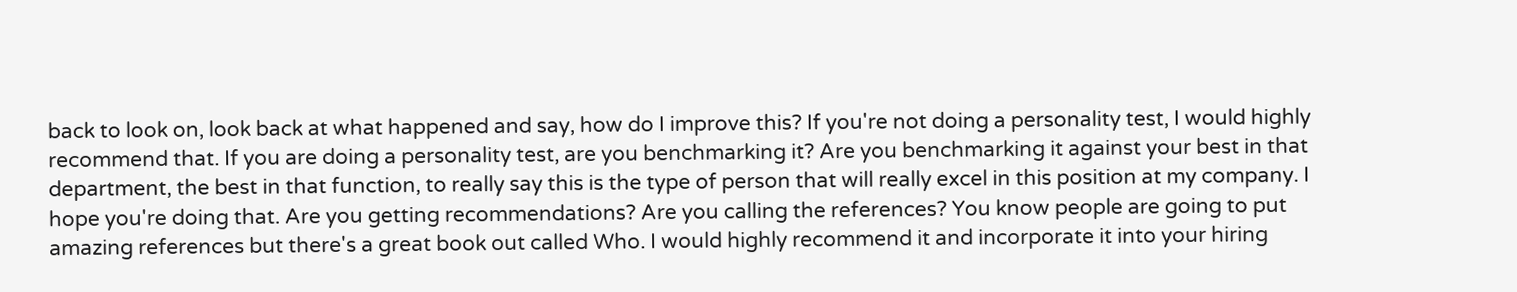back to look on, look back at what happened and say, how do I improve this? If you're not doing a personality test, I would highly recommend that. If you are doing a personality test, are you benchmarking it? Are you benchmarking it against your best in that department, the best in that function, to really say this is the type of person that will really excel in this position at my company. I hope you're doing that. Are you getting recommendations? Are you calling the references? You know people are going to put amazing references but there's a great book out called Who. I would highly recommend it and incorporate it into your hiring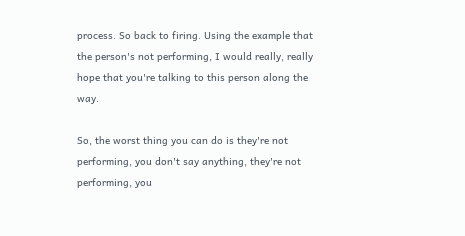process. So back to firing. Using the example that the person's not performing, I would really, really hope that you're talking to this person along the way.

So, the worst thing you can do is they're not performing, you don't say anything, they're not performing, you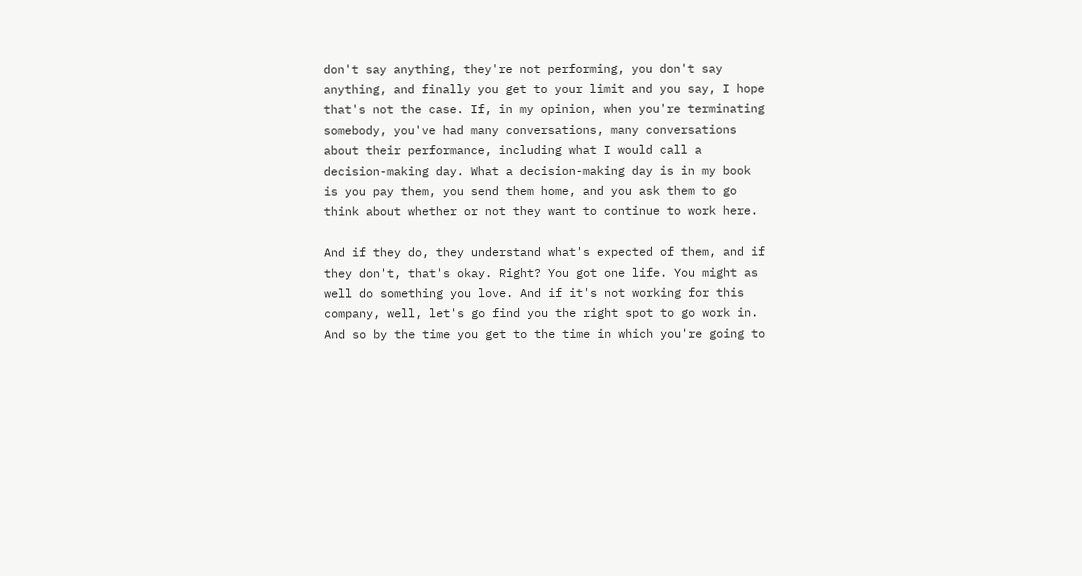don't say anything, they're not performing, you don't say anything, and finally you get to your limit and you say, I hope that's not the case. If, in my opinion, when you're terminating somebody, you've had many conversations, many conversations about their performance, including what I would call a decision-making day. What a decision-making day is in my book is you pay them, you send them home, and you ask them to go think about whether or not they want to continue to work here.

And if they do, they understand what's expected of them, and if they don't, that's okay. Right? You got one life. You might as well do something you love. And if it's not working for this company, well, let's go find you the right spot to go work in. And so by the time you get to the time in which you're going to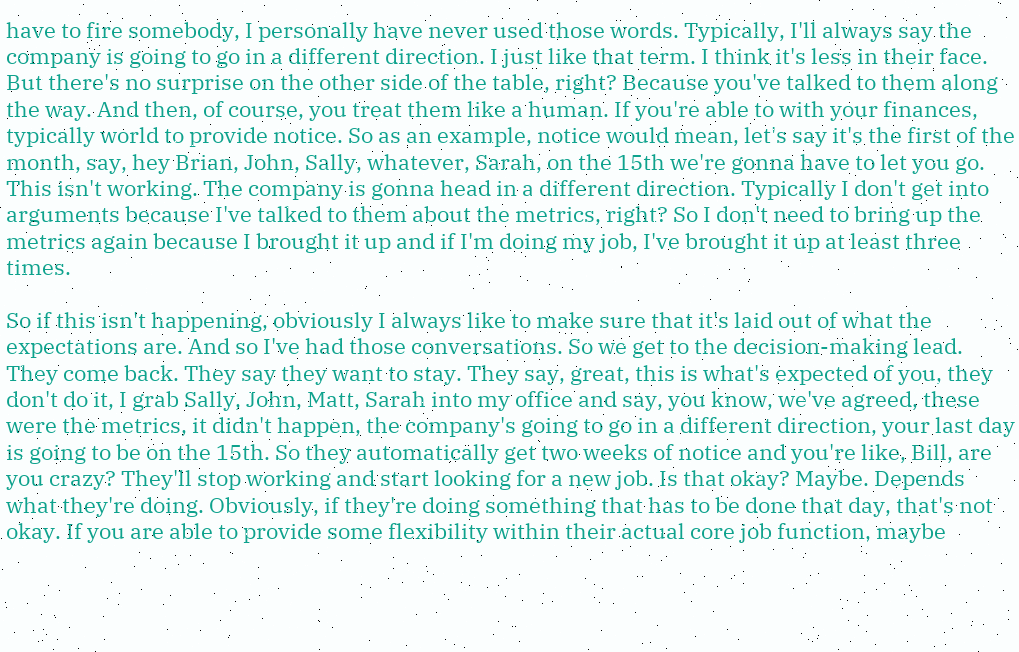have to fire somebody, I personally have never used those words. Typically, I'll always say the company is going to go in a different direction. I just like that term. I think it's less in their face. But there's no surprise on the other side of the table, right? Because you've talked to them along the way. And then, of course, you treat them like a human. If you're able to with your finances, typically world to provide notice. So as an example, notice would mean, let's say it's the first of the month, say, hey Brian, John, Sally, whatever, Sarah, on the 15th we're gonna have to let you go. This isn't working. The company is gonna head in a different direction. Typically I don't get into arguments because I've talked to them about the metrics, right? So I don't need to bring up the metrics again because I brought it up and if I'm doing my job, I've brought it up at least three times.

So if this isn't happening, obviously I always like to make sure that it's laid out of what the expectations are. And so I've had those conversations. So we get to the decision-making lead. They come back. They say they want to stay. They say, great, this is what's expected of you, they don't do it, I grab Sally, John, Matt, Sarah into my office and say, you know, we've agreed, these were the metrics, it didn't happen, the company's going to go in a different direction, your last day is going to be on the 15th. So they automatically get two weeks of notice and you're like, Bill, are you crazy? They'll stop working and start looking for a new job. Is that okay? Maybe. Depends what they're doing. Obviously, if they're doing something that has to be done that day, that's not okay. If you are able to provide some flexibility within their actual core job function, maybe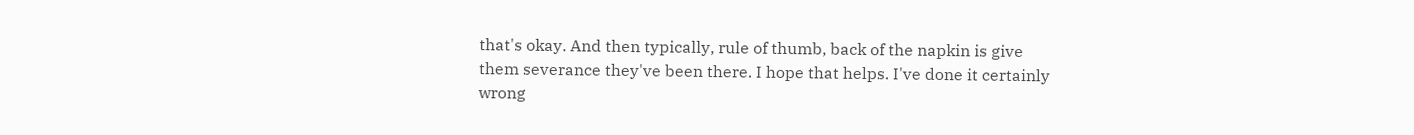that's okay. And then typically, rule of thumb, back of the napkin is give them severance they've been there. I hope that helps. I've done it certainly wrong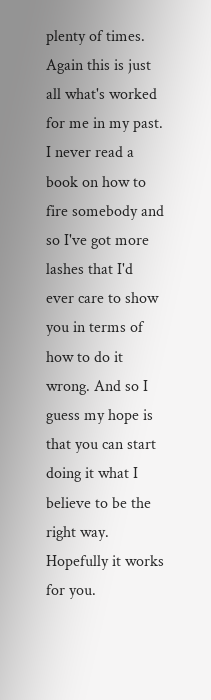plenty of times. Again this is just all what's worked for me in my past. I never read a book on how to fire somebody and so I've got more lashes that I'd ever care to show you in terms of how to do it wrong. And so I guess my hope is that you can start doing it what I believe to be the right way. Hopefully it works for you.